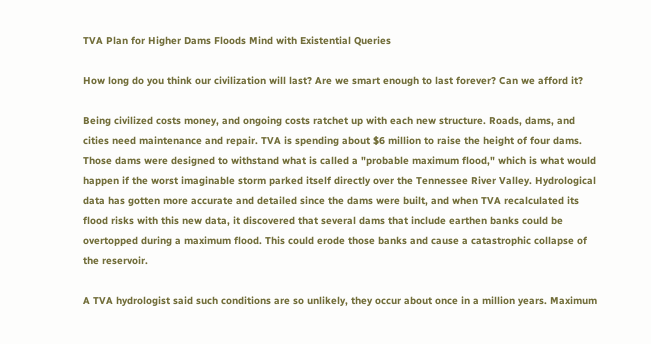TVA Plan for Higher Dams Floods Mind with Existential Queries

How long do you think our civilization will last? Are we smart enough to last forever? Can we afford it?

Being civilized costs money, and ongoing costs ratchet up with each new structure. Roads, dams, and cities need maintenance and repair. TVA is spending about $6 million to raise the height of four dams. Those dams were designed to withstand what is called a "probable maximum flood," which is what would happen if the worst imaginable storm parked itself directly over the Tennessee River Valley. Hydrological data has gotten more accurate and detailed since the dams were built, and when TVA recalculated its flood risks with this new data, it discovered that several dams that include earthen banks could be overtopped during a maximum flood. This could erode those banks and cause a catastrophic collapse of the reservoir.

A TVA hydrologist said such conditions are so unlikely, they occur about once in a million years. Maximum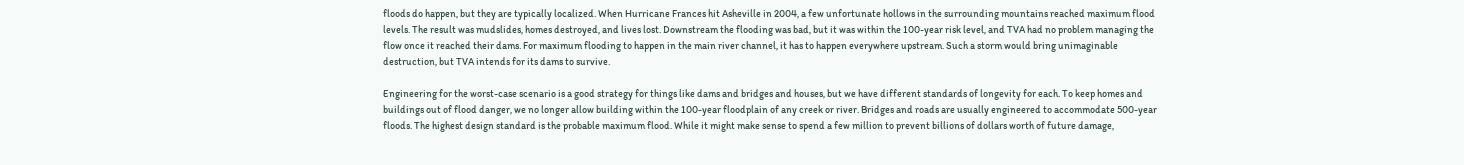floods do happen, but they are typically localized. When Hurricane Frances hit Asheville in 2004, a few unfortunate hollows in the surrounding mountains reached maximum flood levels. The result was mudslides, homes destroyed, and lives lost. Downstream the flooding was bad, but it was within the 100-year risk level, and TVA had no problem managing the flow once it reached their dams. For maximum flooding to happen in the main river channel, it has to happen everywhere upstream. Such a storm would bring unimaginable destruction, but TVA intends for its dams to survive.

Engineering for the worst-case scenario is a good strategy for things like dams and bridges and houses, but we have different standards of longevity for each. To keep homes and buildings out of flood danger, we no longer allow building within the 100-year floodplain of any creek or river. Bridges and roads are usually engineered to accommodate 500-year floods. The highest design standard is the probable maximum flood. While it might make sense to spend a few million to prevent billions of dollars worth of future damage,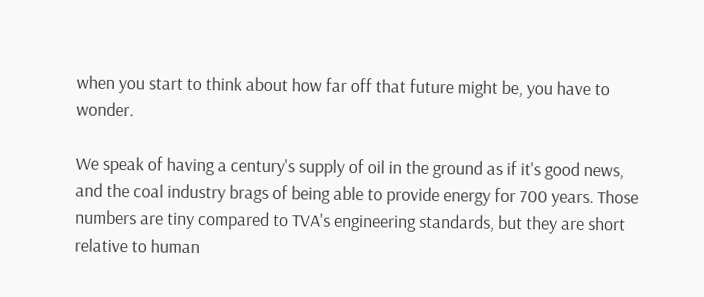when you start to think about how far off that future might be, you have to wonder.

We speak of having a century's supply of oil in the ground as if it's good news, and the coal industry brags of being able to provide energy for 700 years. Those numbers are tiny compared to TVA's engineering standards, but they are short relative to human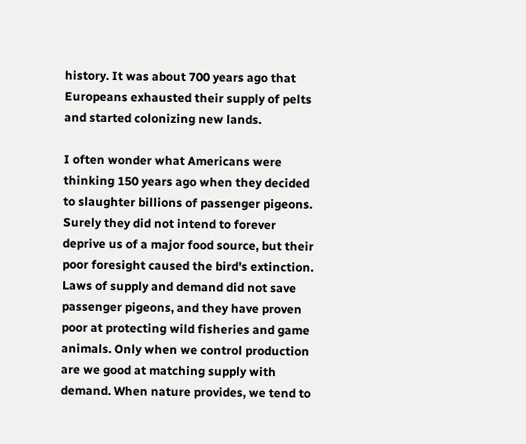history. It was about 700 years ago that Europeans exhausted their supply of pelts and started colonizing new lands.

I often wonder what Americans were thinking 150 years ago when they decided to slaughter billions of passenger pigeons. Surely they did not intend to forever deprive us of a major food source, but their poor foresight caused the bird's extinction. Laws of supply and demand did not save passenger pigeons, and they have proven poor at protecting wild fisheries and game animals. Only when we control production are we good at matching supply with demand. When nature provides, we tend to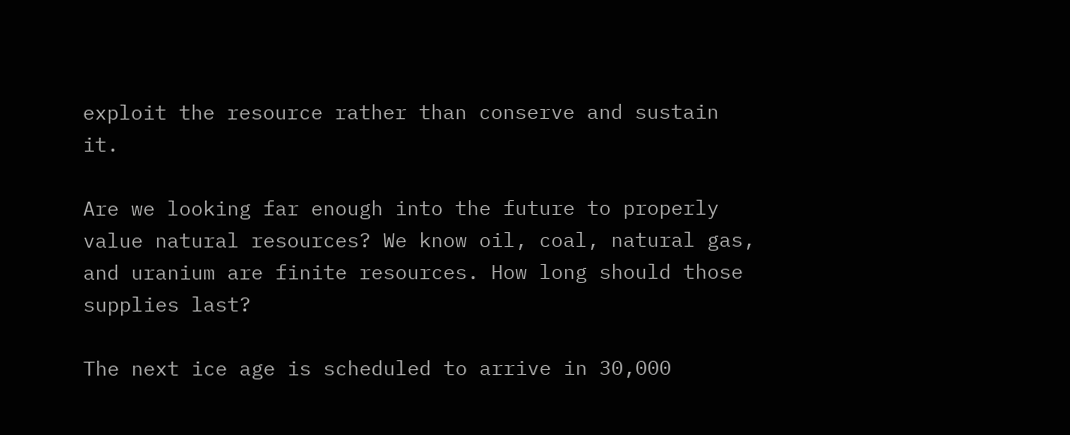exploit the resource rather than conserve and sustain it.

Are we looking far enough into the future to properly value natural resources? We know oil, coal, natural gas, and uranium are finite resources. How long should those supplies last?

The next ice age is scheduled to arrive in 30,000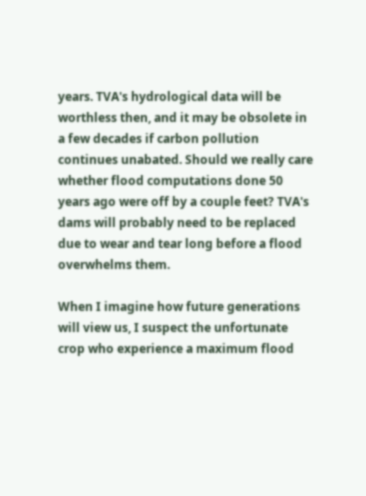years. TVA's hydrological data will be worthless then, and it may be obsolete in a few decades if carbon pollution continues unabated. Should we really care whether flood computations done 50 years ago were off by a couple feet? TVA's dams will probably need to be replaced due to wear and tear long before a flood overwhelms them.

When I imagine how future generations will view us, I suspect the unfortunate crop who experience a maximum flood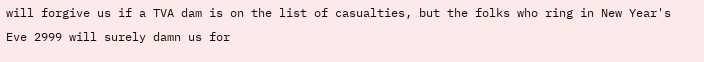will forgive us if a TVA dam is on the list of casualties, but the folks who ring in New Year's Eve 2999 will surely damn us for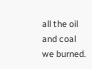all the oil and coal we burned.